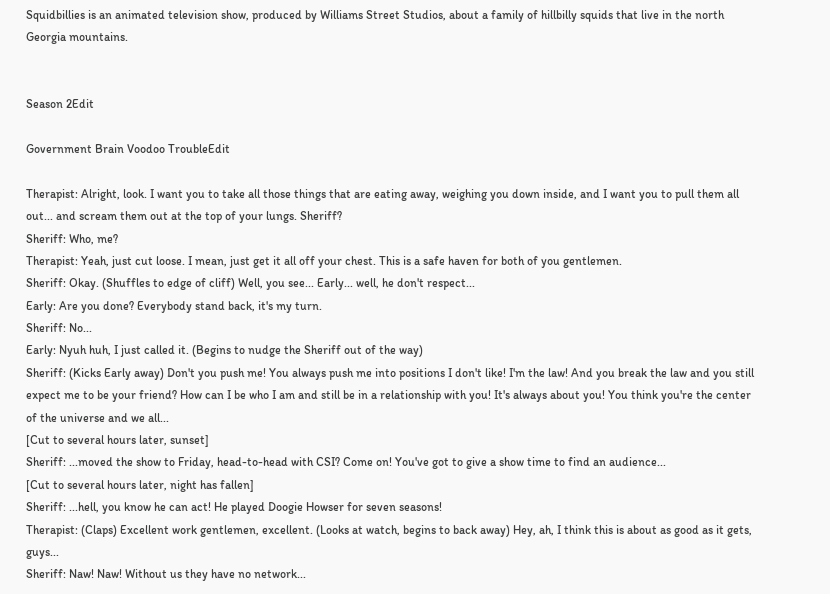Squidbillies is an animated television show, produced by Williams Street Studios, about a family of hillbilly squids that live in the north Georgia mountains.


Season 2Edit

Government Brain Voodoo TroubleEdit

Therapist: Alright, look. I want you to take all those things that are eating away, weighing you down inside, and I want you to pull them all out... and scream them out at the top of your lungs. Sheriff?
Sheriff: Who, me?
Therapist: Yeah, just cut loose. I mean, just get it all off your chest. This is a safe haven for both of you gentlemen.
Sheriff: Okay. (Shuffles to edge of cliff) Well, you see... Early... well, he don't respect...
Early: Are you done? Everybody stand back, it's my turn.
Sheriff: No...
Early: Nyuh huh, I just called it. (Begins to nudge the Sheriff out of the way)
Sheriff: (Kicks Early away) Don't you push me! You always push me into positions I don't like! I'm the law! And you break the law and you still expect me to be your friend? How can I be who I am and still be in a relationship with you! It's always about you! You think you're the center of the universe and we all...
[Cut to several hours later, sunset]
Sheriff: ...moved the show to Friday, head-to-head with CSI? Come on! You've got to give a show time to find an audience...
[Cut to several hours later, night has fallen]
Sheriff: ...hell, you know he can act! He played Doogie Howser for seven seasons!
Therapist: (Claps) Excellent work gentlemen, excellent. (Looks at watch, begins to back away) Hey, ah, I think this is about as good as it gets, guys...
Sheriff: Naw! Naw! Without us they have no network...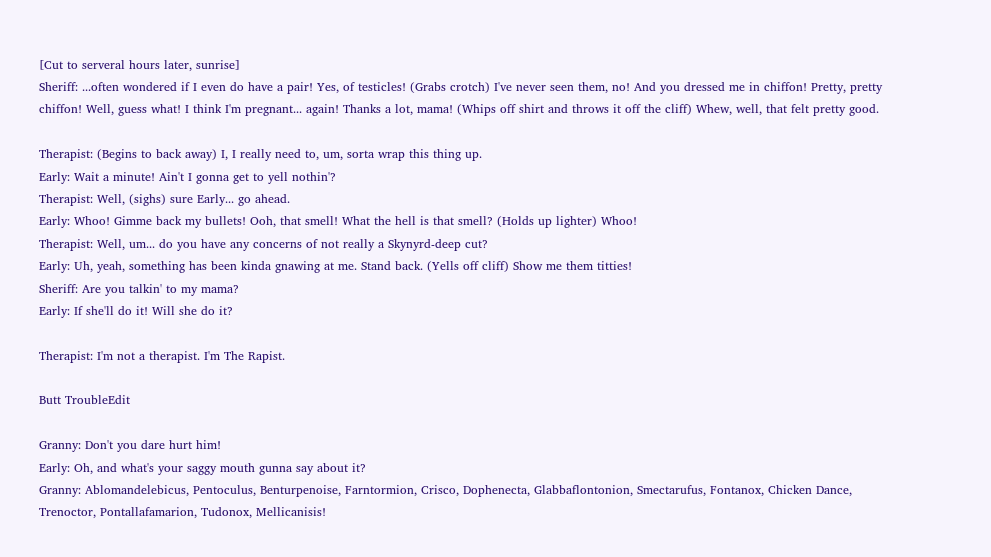[Cut to serveral hours later, sunrise]
Sheriff: ...often wondered if I even do have a pair! Yes, of testicles! (Grabs crotch) I've never seen them, no! And you dressed me in chiffon! Pretty, pretty chiffon! Well, guess what! I think I'm pregnant... again! Thanks a lot, mama! (Whips off shirt and throws it off the cliff) Whew, well, that felt pretty good.

Therapist: (Begins to back away) I, I really need to, um, sorta wrap this thing up.
Early: Wait a minute! Ain't I gonna get to yell nothin'?
Therapist: Well, (sighs) sure Early... go ahead.
Early: Whoo! Gimme back my bullets! Ooh, that smell! What the hell is that smell? (Holds up lighter) Whoo!
Therapist: Well, um... do you have any concerns of not really a Skynyrd-deep cut?
Early: Uh, yeah, something has been kinda gnawing at me. Stand back. (Yells off cliff) Show me them titties!
Sheriff: Are you talkin' to my mama?
Early: If she'll do it! Will she do it?

Therapist: I'm not a therapist. I'm The Rapist.

Butt TroubleEdit

Granny: Don't you dare hurt him!
Early: Oh, and what's your saggy mouth gunna say about it?
Granny: Ablomandelebicus, Pentoculus, Benturpenoise, Farntormion, Crisco, Dophenecta, Glabbaflontonion, Smectarufus, Fontanox, Chicken Dance, Trenoctor, Pontallafamarion, Tudonox, Mellicanisis!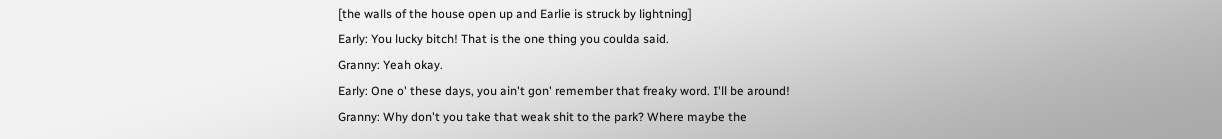[the walls of the house open up and Earlie is struck by lightning]
Early: You lucky bitch! That is the one thing you coulda said.
Granny: Yeah okay.
Early: One o' these days, you ain't gon' remember that freaky word. I'll be around!
Granny: Why don't you take that weak shit to the park? Where maybe the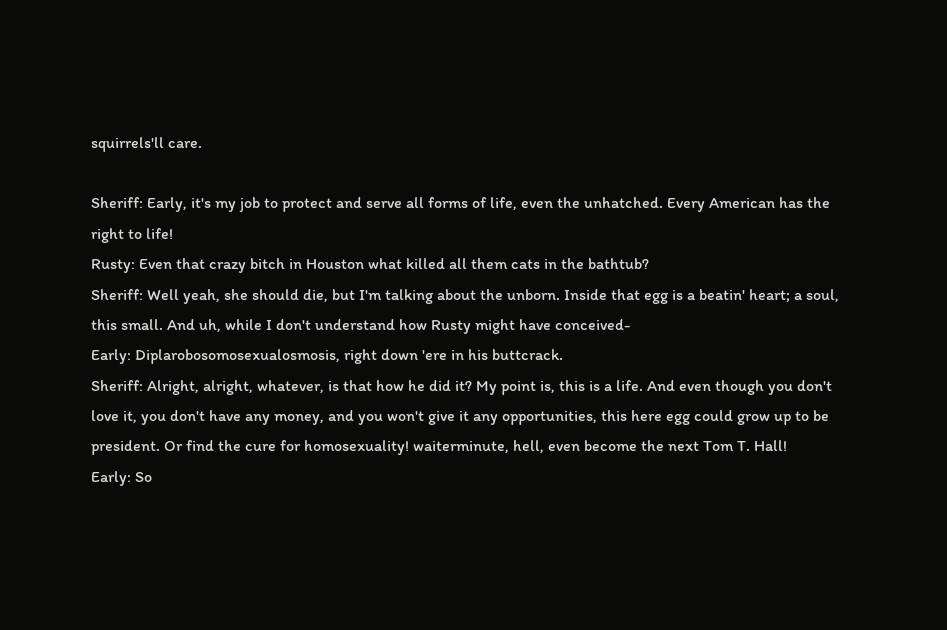squirrels'll care.

Sheriff: Early, it's my job to protect and serve all forms of life, even the unhatched. Every American has the right to life!
Rusty: Even that crazy bitch in Houston what killed all them cats in the bathtub?
Sheriff: Well yeah, she should die, but I'm talking about the unborn. Inside that egg is a beatin' heart; a soul, this small. And uh, while I don't understand how Rusty might have conceived-
Early: Diplarobosomosexualosmosis, right down 'ere in his buttcrack.
Sheriff: Alright, alright, whatever, is that how he did it? My point is, this is a life. And even though you don't love it, you don't have any money, and you won't give it any opportunities, this here egg could grow up to be president. Or find the cure for homosexuality! waiterminute, hell, even become the next Tom T. Hall!
Early: So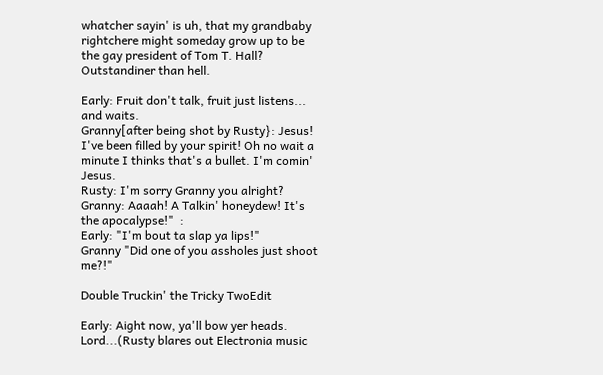whatcher sayin' is uh, that my grandbaby rightchere might someday grow up to be the gay president of Tom T. Hall? Outstandiner than hell.

Early: Fruit don't talk, fruit just listens... and waits.
Granny[after being shot by Rusty}: Jesus! I've been filled by your spirit! Oh no wait a minute I thinks that's a bullet. I'm comin' Jesus.
Rusty: I'm sorry Granny you alright?
Granny: Aaaah! A Talkin' honeydew! It's the apocalypse!"  :
Early: "I'm bout ta slap ya lips!"
Granny "Did one of you assholes just shoot me?!"

Double Truckin' the Tricky TwoEdit

Early: Aight now, ya'll bow yer heads. Lord...(Rusty blares out Electronia music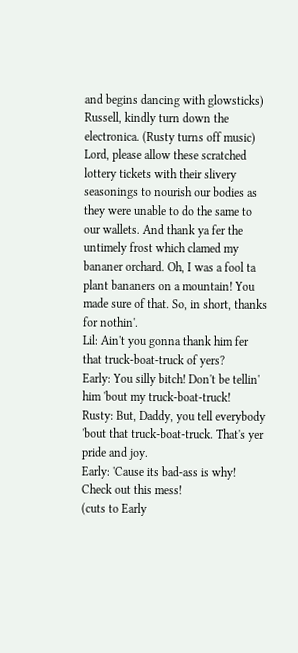and begins dancing with glowsticks) Russell, kindly turn down the electronica. (Rusty turns off music) Lord, please allow these scratched lottery tickets with their slivery seasonings to nourish our bodies as they were unable to do the same to our wallets. And thank ya fer the untimely frost which clamed my bananer orchard. Oh, I was a fool ta plant bananers on a mountain! You made sure of that. So, in short, thanks for nothin'.
Lil: Ain't you gonna thank him fer that truck-boat-truck of yers?
Early: You silly bitch! Don't be tellin' him 'bout my truck-boat-truck!
Rusty: But, Daddy, you tell everybody 'bout that truck-boat-truck. That's yer pride and joy.
Early: 'Cause its bad-ass is why! Check out this mess!
(cuts to Early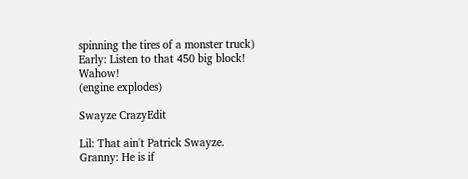spinning the tires of a monster truck)
Early: Listen to that 450 big block! Wahow!
(engine explodes)

Swayze CrazyEdit

Lil: That ain't Patrick Swayze.
Granny: He is if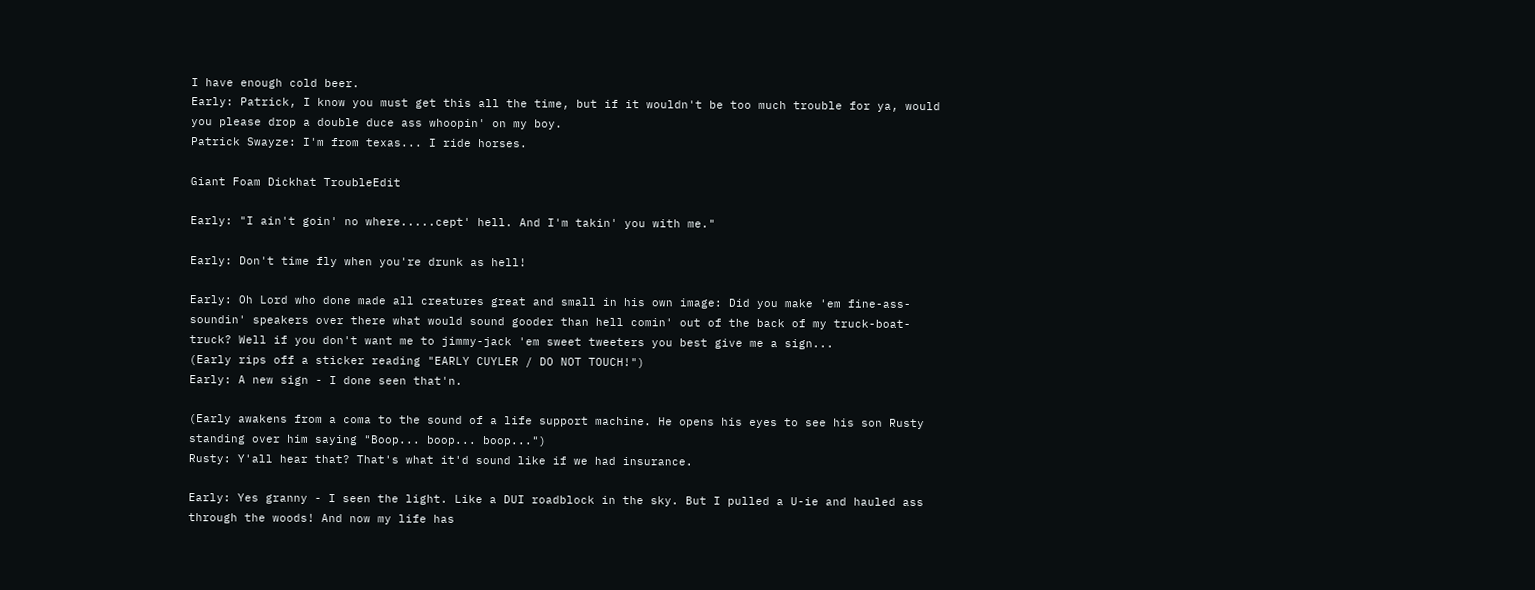I have enough cold beer.
Early: Patrick, I know you must get this all the time, but if it wouldn't be too much trouble for ya, would you please drop a double duce ass whoopin' on my boy.
Patrick Swayze: I'm from texas... I ride horses.

Giant Foam Dickhat TroubleEdit

Early: "I ain't goin' no where.....cept' hell. And I'm takin' you with me."

Early: Don't time fly when you're drunk as hell!

Early: Oh Lord who done made all creatures great and small in his own image: Did you make 'em fine-ass-soundin' speakers over there what would sound gooder than hell comin' out of the back of my truck-boat-truck? Well if you don't want me to jimmy-jack 'em sweet tweeters you best give me a sign...
(Early rips off a sticker reading "EARLY CUYLER / DO NOT TOUCH!")
Early: A new sign - I done seen that'n.

(Early awakens from a coma to the sound of a life support machine. He opens his eyes to see his son Rusty standing over him saying "Boop... boop... boop...")
Rusty: Y'all hear that? That's what it'd sound like if we had insurance.

Early: Yes granny - I seen the light. Like a DUI roadblock in the sky. But I pulled a U-ie and hauled ass through the woods! And now my life has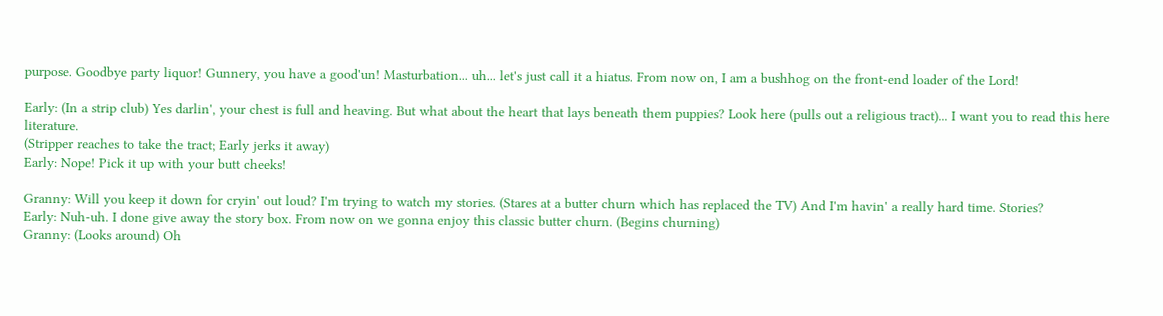purpose. Goodbye party liquor! Gunnery, you have a good'un! Masturbation... uh... let's just call it a hiatus. From now on, I am a bushhog on the front-end loader of the Lord!

Early: (In a strip club) Yes darlin', your chest is full and heaving. But what about the heart that lays beneath them puppies? Look here (pulls out a religious tract)... I want you to read this here literature.
(Stripper reaches to take the tract; Early jerks it away)
Early: Nope! Pick it up with your butt cheeks!

Granny: Will you keep it down for cryin' out loud? I'm trying to watch my stories. (Stares at a butter churn which has replaced the TV) And I'm havin' a really hard time. Stories?
Early: Nuh-uh. I done give away the story box. From now on we gonna enjoy this classic butter churn. (Begins churning)
Granny: (Looks around) Oh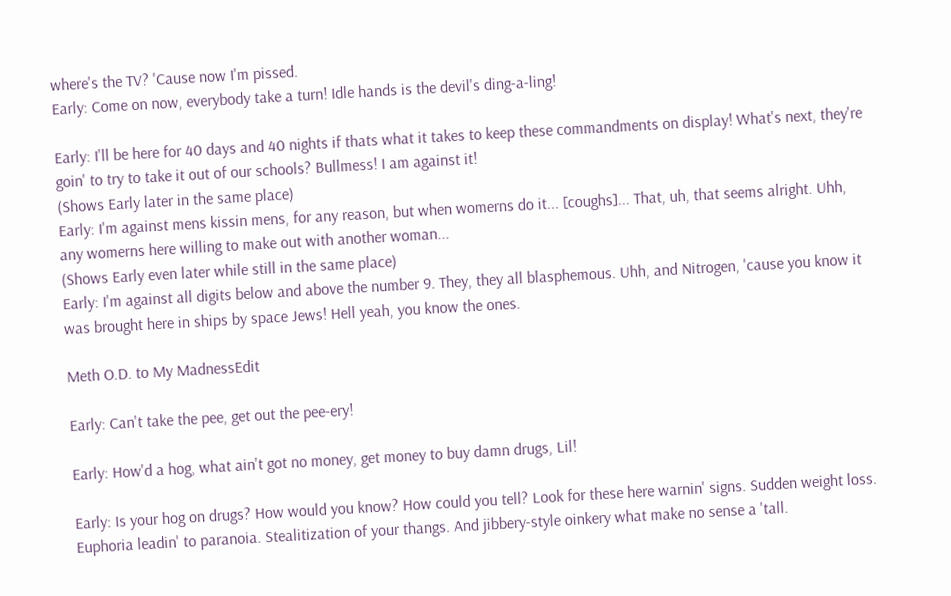where's the TV? 'Cause now I'm pissed.
Early: Come on now, everybody take a turn! Idle hands is the devil's ding-a-ling!

Early: I'll be here for 40 days and 40 nights if thats what it takes to keep these commandments on display! What's next, they're goin' to try to take it out of our schools? Bullmess! I am against it!
(Shows Early later in the same place)
Early: I'm against mens kissin mens, for any reason, but when womerns do it... [coughs]... That, uh, that seems alright. Uhh, any womerns here willing to make out with another woman...
(Shows Early even later while still in the same place)
Early: I'm against all digits below and above the number 9. They, they all blasphemous. Uhh, and Nitrogen, 'cause you know it was brought here in ships by space Jews! Hell yeah, you know the ones.

Meth O.D. to My MadnessEdit

Early: Can't take the pee, get out the pee-ery!

Early: How'd a hog, what ain't got no money, get money to buy damn drugs, Lil!

Early: Is your hog on drugs? How would you know? How could you tell? Look for these here warnin' signs. Sudden weight loss. Euphoria leadin' to paranoia. Stealitization of your thangs. And jibbery-style oinkery what make no sense a 'tall.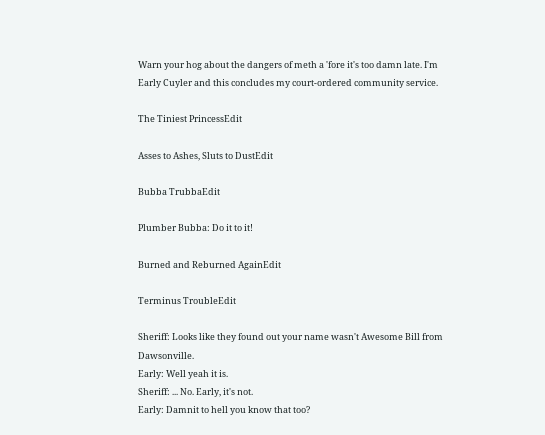Warn your hog about the dangers of meth a 'fore it's too damn late. I'm Early Cuyler and this concludes my court-ordered community service.

The Tiniest PrincessEdit

Asses to Ashes, Sluts to DustEdit

Bubba TrubbaEdit

Plumber Bubba: Do it to it!

Burned and Reburned AgainEdit

Terminus TroubleEdit

Sheriff: Looks like they found out your name wasn't Awesome Bill from Dawsonville.
Early: Well yeah it is.
Sheriff: ... No. Early, it's not.
Early: Damnit to hell you know that too?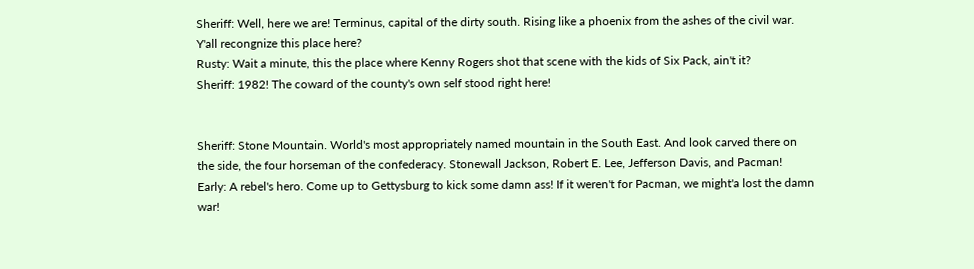Sheriff: Well, here we are! Terminus, capital of the dirty south. Rising like a phoenix from the ashes of the civil war. Y'all recongnize this place here?
Rusty: Wait a minute, this the place where Kenny Rogers shot that scene with the kids of Six Pack, ain't it?
Sheriff: 1982! The coward of the county's own self stood right here!


Sheriff: Stone Mountain. World's most appropriately named mountain in the South East. And look carved there on the side, the four horseman of the confederacy. Stonewall Jackson, Robert E. Lee, Jefferson Davis, and Pacman!
Early: A rebel's hero. Come up to Gettysburg to kick some damn ass! If it weren't for Pacman, we might'a lost the damn war!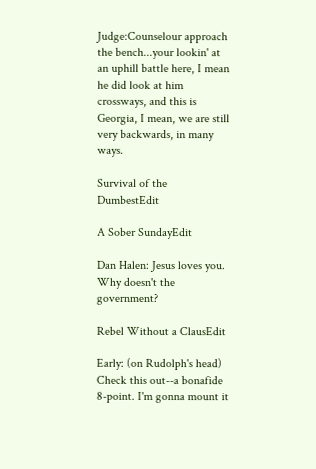Judge:Counselour approach the bench...your lookin' at an uphill battle here, I mean he did look at him crossways, and this is Georgia, I mean, we are still very backwards, in many ways.

Survival of the DumbestEdit

A Sober SundayEdit

Dan Halen: Jesus loves you. Why doesn't the government?

Rebel Without a ClausEdit

Early: (on Rudolph's head) Check this out--a bonafide 8-point. I'm gonna mount it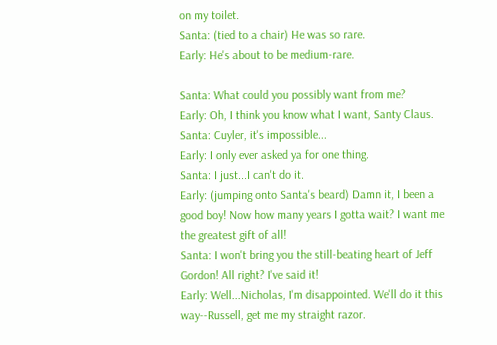on my toilet.
Santa: (tied to a chair) He was so rare.
Early: He's about to be medium-rare.

Santa: What could you possibly want from me?
Early: Oh, I think you know what I want, Santy Claus.
Santa: Cuyler, it's impossible...
Early: I only ever asked ya for one thing.
Santa: I just...I can't do it.
Early: (jumping onto Santa's beard) Damn it, I been a good boy! Now how many years I gotta wait? I want me the greatest gift of all!
Santa: I won't bring you the still-beating heart of Jeff Gordon! All right? I've said it!
Early: Well...Nicholas, I'm disappointed. We'll do it this way--Russell, get me my straight razor.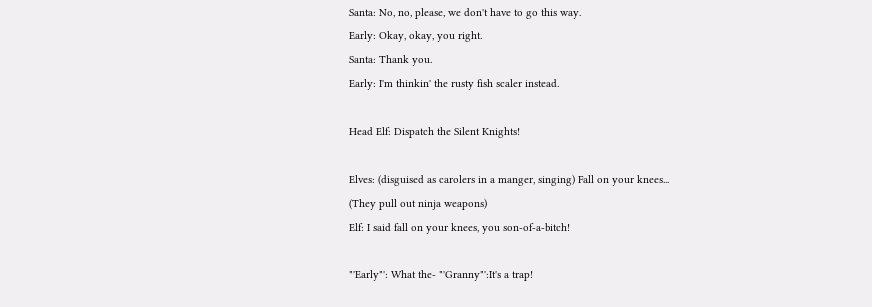Santa: No, no, please, we don't have to go this way.
Early: Okay, okay, you right.
Santa: Thank you.
Early: I'm thinkin' the rusty fish scaler instead.

Head Elf: Dispatch the Silent Knights!

Elves: (disguised as carolers in a manger, singing) Fall on your knees...
(They pull out ninja weapons)
Elf: I said fall on your knees, you son-of-a-bitch!

"'Early"': What the- "'Granny"':It's a trap!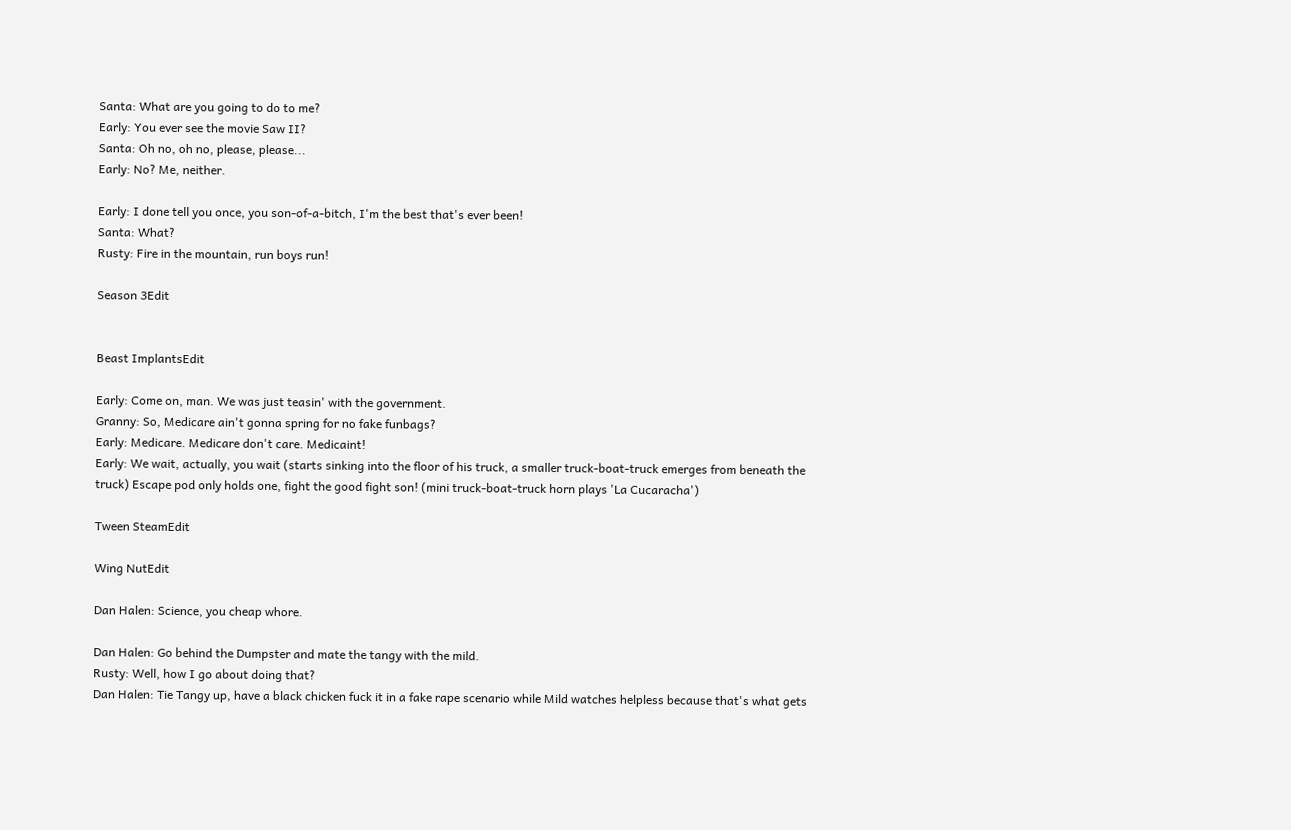Santa: What are you going to do to me?
Early: You ever see the movie Saw II?
Santa: Oh no, oh no, please, please...
Early: No? Me, neither.

Early: I done tell you once, you son-of-a-bitch, I'm the best that's ever been!
Santa: What?
Rusty: Fire in the mountain, run boys run!

Season 3Edit


Beast ImplantsEdit

Early: Come on, man. We was just teasin' with the government.
Granny: So, Medicare ain't gonna spring for no fake funbags?
Early: Medicare. Medicare don't care. Medicaint!
Early: We wait, actually, you wait (starts sinking into the floor of his truck, a smaller truck-boat-truck emerges from beneath the truck) Escape pod only holds one, fight the good fight son! (mini truck-boat-truck horn plays 'La Cucaracha')

Tween SteamEdit

Wing NutEdit

Dan Halen: Science, you cheap whore.

Dan Halen: Go behind the Dumpster and mate the tangy with the mild.
Rusty: Well, how I go about doing that?
Dan Halen: Tie Tangy up, have a black chicken fuck it in a fake rape scenario while Mild watches helpless because that's what gets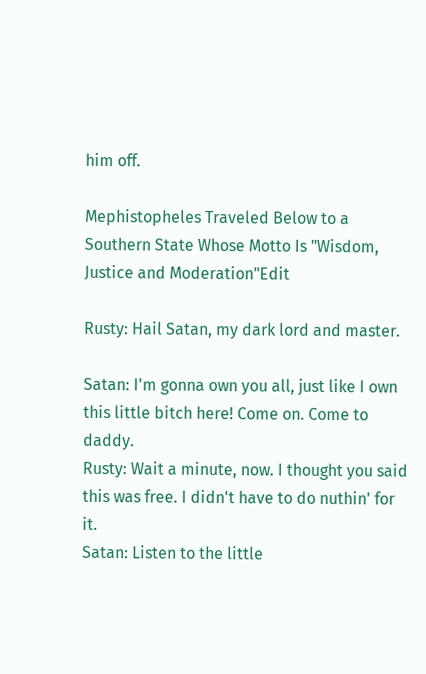him off.

Mephistopheles Traveled Below to a Southern State Whose Motto Is "Wisdom, Justice and Moderation"Edit

Rusty: Hail Satan, my dark lord and master.

Satan: I'm gonna own you all, just like I own this little bitch here! Come on. Come to daddy.
Rusty: Wait a minute, now. I thought you said this was free. I didn't have to do nuthin' for it.
Satan: Listen to the little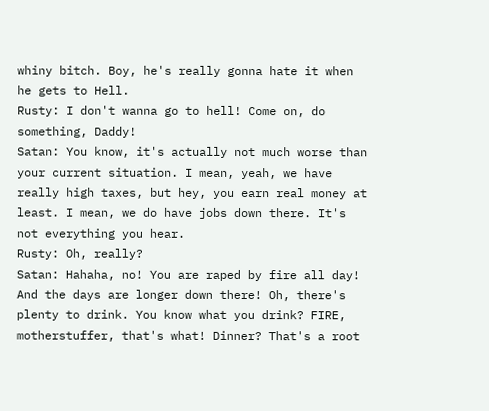whiny bitch. Boy, he's really gonna hate it when he gets to Hell.
Rusty: I don't wanna go to hell! Come on, do something, Daddy!
Satan: You know, it's actually not much worse than your current situation. I mean, yeah, we have really high taxes, but hey, you earn real money at least. I mean, we do have jobs down there. It's not everything you hear.
Rusty: Oh, really?
Satan: Hahaha, no! You are raped by fire all day! And the days are longer down there! Oh, there's plenty to drink. You know what you drink? FIRE, motherstuffer, that's what! Dinner? That's a root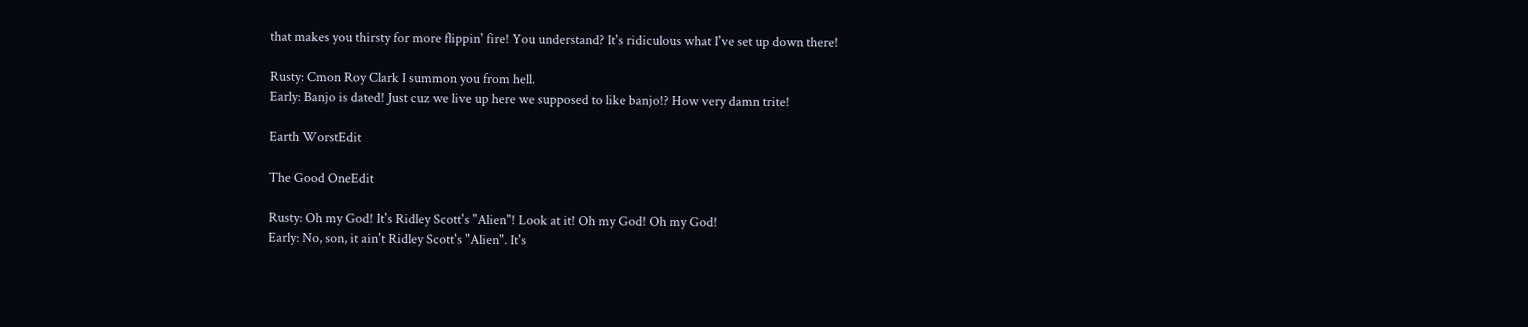that makes you thirsty for more flippin' fire! You understand? It's ridiculous what I've set up down there!

Rusty: Cmon Roy Clark I summon you from hell.
Early: Banjo is dated! Just cuz we live up here we supposed to like banjo!? How very damn trite!

Earth WorstEdit

The Good OneEdit

Rusty: Oh my God! It's Ridley Scott's "Alien"! Look at it! Oh my God! Oh my God!
Early: No, son, it ain't Ridley Scott's "Alien". It's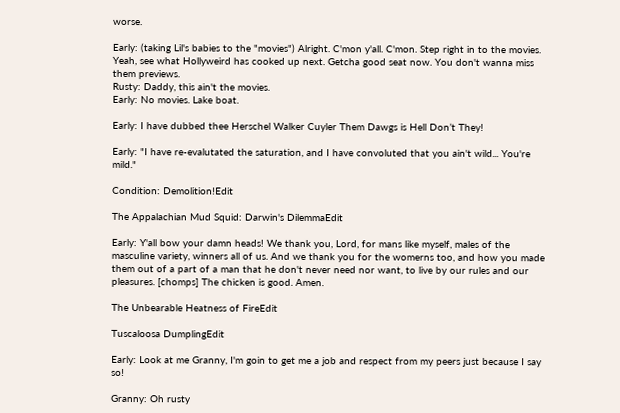worse.

Early: (taking Lil's babies to the "movies") Alright. C'mon y'all. C'mon. Step right in to the movies. Yeah, see what Hollyweird has cooked up next. Getcha good seat now. You don't wanna miss them previews.
Rusty: Daddy, this ain't the movies.
Early: No movies. Lake boat.

Early: I have dubbed thee Herschel Walker Cuyler Them Dawgs is Hell Don’t They!

Early: "I have re-evalutated the saturation, and I have convoluted that you ain't wild... You're mild."

Condition: Demolition!Edit

The Appalachian Mud Squid: Darwin's DilemmaEdit

Early: Y'all bow your damn heads! We thank you, Lord, for mans like myself, males of the masculine variety, winners all of us. And we thank you for the womerns too, and how you made them out of a part of a man that he don't never need nor want, to live by our rules and our pleasures. [chomps] The chicken is good. Amen.

The Unbearable Heatness of FireEdit

Tuscaloosa DumplingEdit

Early: Look at me Granny, I'm goin to get me a job and respect from my peers just because I say so!

Granny: Oh rusty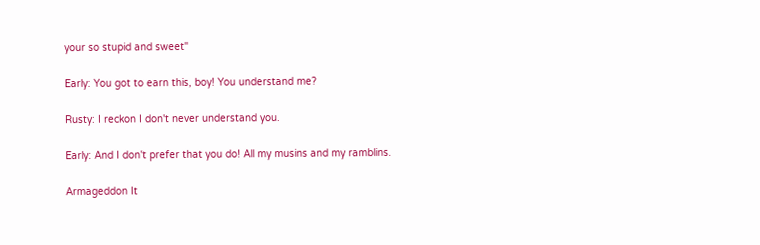your so stupid and sweet"

Early: You got to earn this, boy! You understand me?

Rusty: I reckon I don't never understand you.

Early: And I don't prefer that you do! All my musins and my ramblins.

Armageddon It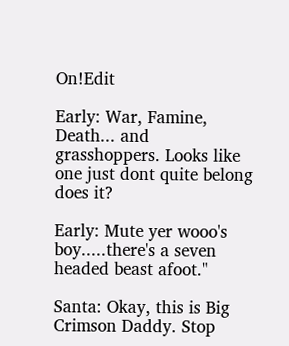On!Edit

Early: War, Famine, Death... and grasshoppers. Looks like one just dont quite belong does it?

Early: Mute yer wooo's boy.....there's a seven headed beast afoot."

Santa: Okay, this is Big Crimson Daddy. Stop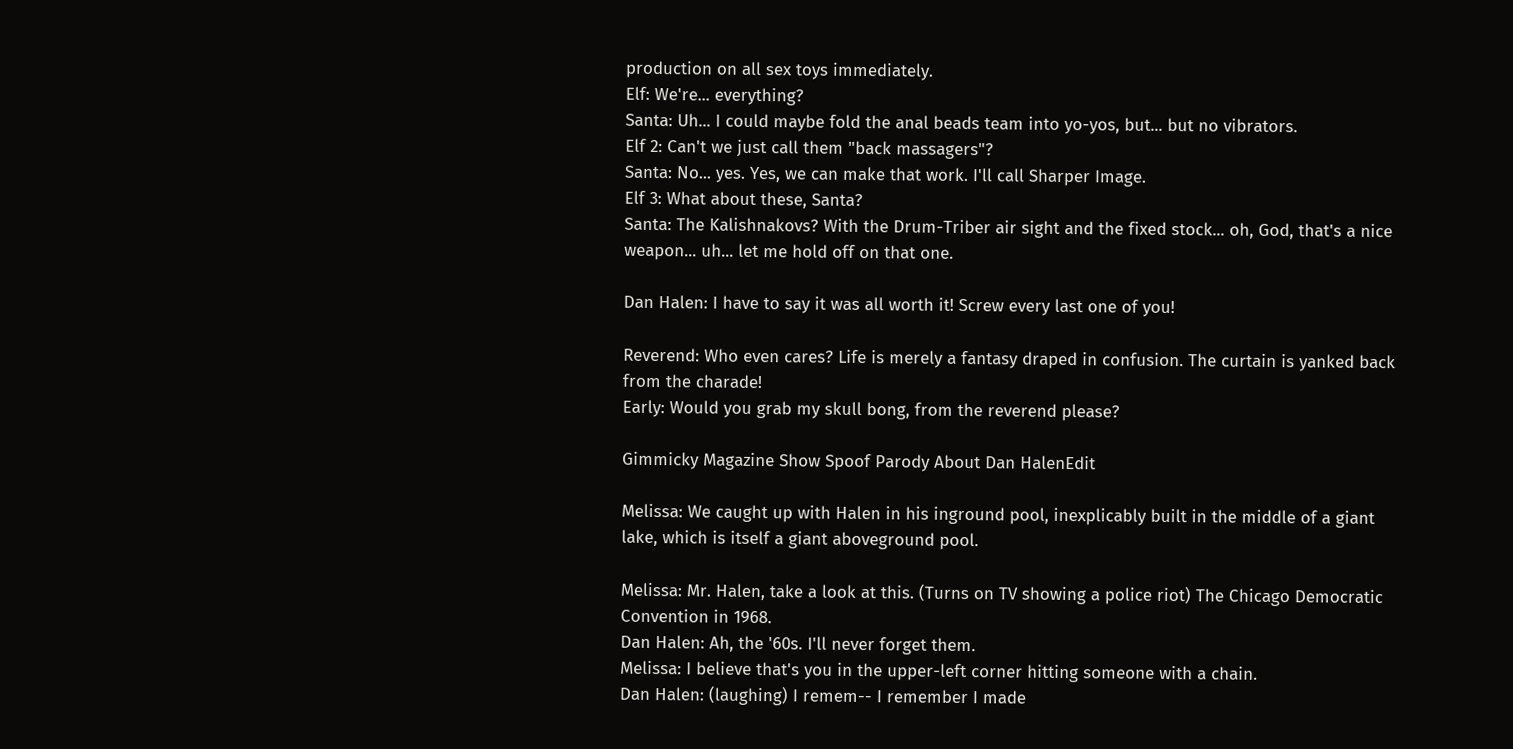production on all sex toys immediately.
Elf: We're... everything?
Santa: Uh... I could maybe fold the anal beads team into yo-yos, but... but no vibrators.
Elf 2: Can't we just call them "back massagers"?
Santa: No... yes. Yes, we can make that work. I'll call Sharper Image.
Elf 3: What about these, Santa?
Santa: The Kalishnakovs? With the Drum-Triber air sight and the fixed stock... oh, God, that's a nice weapon... uh... let me hold off on that one.

Dan Halen: I have to say it was all worth it! Screw every last one of you!

Reverend: Who even cares? Life is merely a fantasy draped in confusion. The curtain is yanked back from the charade!
Early: Would you grab my skull bong, from the reverend please?

Gimmicky Magazine Show Spoof Parody About Dan HalenEdit

Melissa: We caught up with Halen in his inground pool, inexplicably built in the middle of a giant lake, which is itself a giant aboveground pool.

Melissa: Mr. Halen, take a look at this. (Turns on TV showing a police riot) The Chicago Democratic Convention in 1968.
Dan Halen: Ah, the '60s. I'll never forget them.
Melissa: I believe that's you in the upper-left corner hitting someone with a chain.
Dan Halen: (laughing) I remem-- I remember I made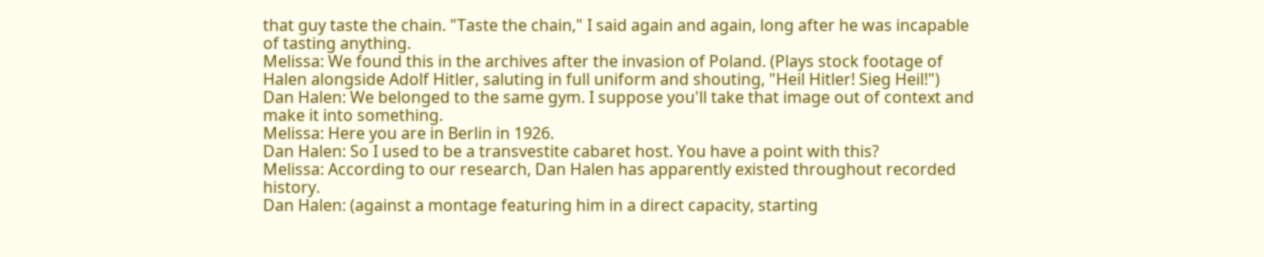that guy taste the chain. "Taste the chain," I said again and again, long after he was incapable of tasting anything.
Melissa: We found this in the archives after the invasion of Poland. (Plays stock footage of Halen alongside Adolf Hitler, saluting in full uniform and shouting, "Heil Hitler! Sieg Heil!")
Dan Halen: We belonged to the same gym. I suppose you'll take that image out of context and make it into something.
Melissa: Here you are in Berlin in 1926.
Dan Halen: So I used to be a transvestite cabaret host. You have a point with this?
Melissa: According to our research, Dan Halen has apparently existed throughout recorded history.
Dan Halen: (against a montage featuring him in a direct capacity, starting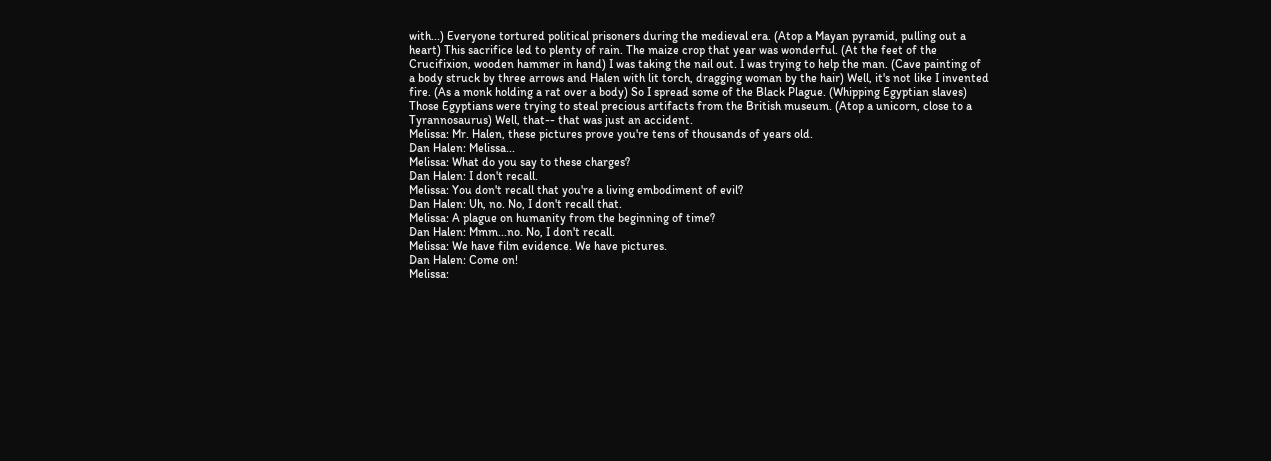with...) Everyone tortured political prisoners during the medieval era. (Atop a Mayan pyramid, pulling out a heart) This sacrifice led to plenty of rain. The maize crop that year was wonderful. (At the feet of the Crucifixion, wooden hammer in hand) I was taking the nail out. I was trying to help the man. (Cave painting of a body struck by three arrows and Halen with lit torch, dragging woman by the hair) Well, it's not like I invented fire. (As a monk holding a rat over a body) So I spread some of the Black Plague. (Whipping Egyptian slaves) Those Egyptians were trying to steal precious artifacts from the British museum. (Atop a unicorn, close to a Tyrannosaurus) Well, that-- that was just an accident.
Melissa: Mr. Halen, these pictures prove you're tens of thousands of years old.
Dan Halen: Melissa...
Melissa: What do you say to these charges?
Dan Halen: I don't recall.
Melissa: You don't recall that you're a living embodiment of evil?
Dan Halen: Uh, no. No, I don't recall that.
Melissa: A plague on humanity from the beginning of time?
Dan Halen: Mmm...no. No, I don't recall.
Melissa: We have film evidence. We have pictures.
Dan Halen: Come on!
Melissa: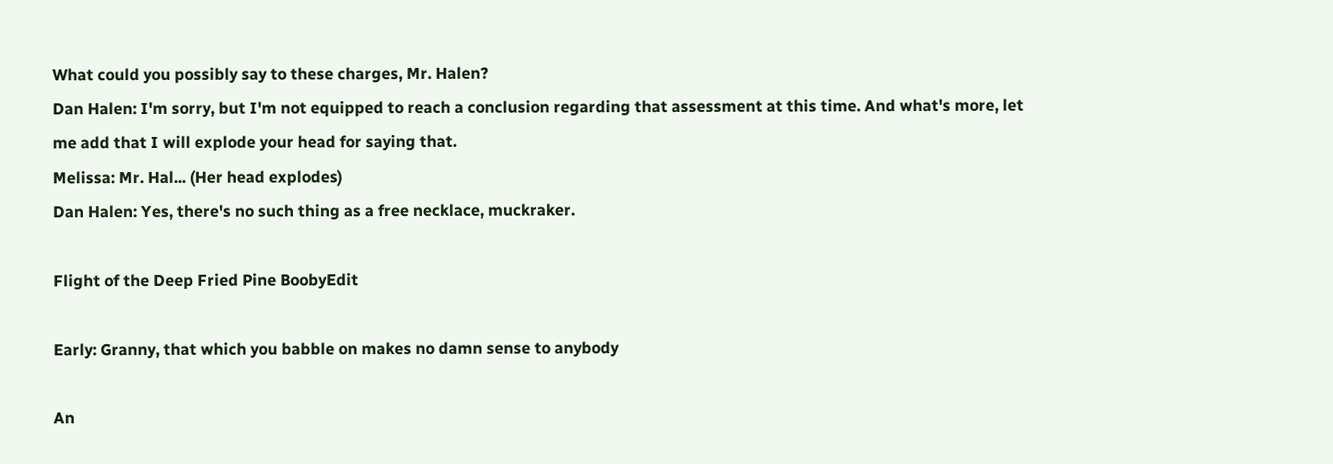What could you possibly say to these charges, Mr. Halen?
Dan Halen: I'm sorry, but I'm not equipped to reach a conclusion regarding that assessment at this time. And what's more, let me add that I will explode your head for saying that.
Melissa: Mr. Hal... (Her head explodes)
Dan Halen: Yes, there's no such thing as a free necklace, muckraker.

Flight of the Deep Fried Pine BoobyEdit

Early: Granny, that which you babble on makes no damn sense to anybody

An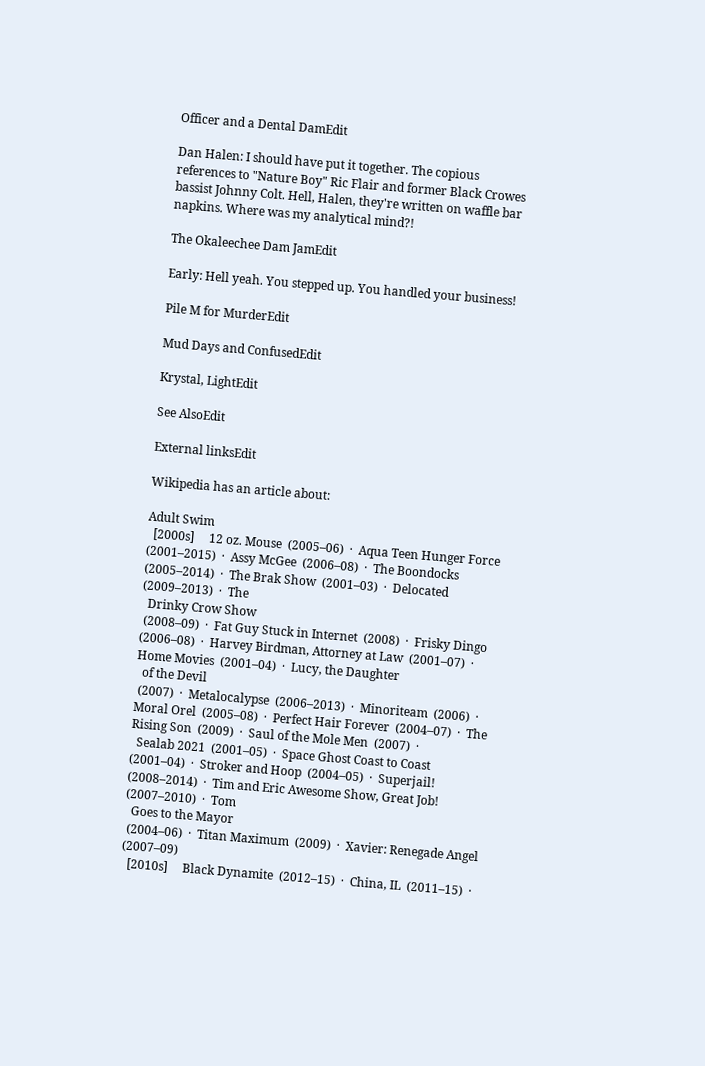Officer and a Dental DamEdit

Dan Halen: I should have put it together. The copious references to "Nature Boy" Ric Flair and former Black Crowes bassist Johnny Colt. Hell, Halen, they're written on waffle bar napkins. Where was my analytical mind?!

The Okaleechee Dam JamEdit

Early: Hell yeah. You stepped up. You handled your business!

Pile M for MurderEdit

Mud Days and ConfusedEdit

Krystal, LightEdit

See AlsoEdit

External linksEdit

Wikipedia has an article about:

Adult Swim
  [2000s]     12 oz. Mouse  (2005–06)  ·  Aqua Teen Hunger Force  (2001–2015)  ·  Assy McGee  (2006–08)  ·  The Boondocks  (2005–2014)  ·  The Brak Show  (2001–03)  ·  Delocated  (2009–2013)  ·  The
  Drinky Crow Show
 (2008–09)  ·  Fat Guy Stuck in Internet  (2008)  ·  Frisky Dingo  (2006–08)  ·  Harvey Birdman, Attorney at Law  (2001–07)  ·  Home Movies  (2001–04)  ·  Lucy, the Daughter
  of the Devil
 (2007)  ·  Metalocalypse  (2006–2013)  ·  Minoriteam  (2006)  ·  Moral Orel  (2005–08)  ·  Perfect Hair Forever  (2004–07)  ·  The Rising Son  (2009)  ·  Saul of the Mole Men  (2007)  ·
  Sealab 2021  (2001–05)  ·  Space Ghost Coast to Coast  (2001–04)  ·  Stroker and Hoop  (2004–05)  ·  Superjail!  (2008–2014)  ·  Tim and Eric Awesome Show, Great Job!  (2007–2010)  ·  Tom
  Goes to the Mayor
 (2004–06)  ·  Titan Maximum  (2009)  ·  Xavier: Renegade Angel  (2007–09)
  [2010s]     Black Dynamite  (2012–15)  ·  China, IL  (2011–15)  ·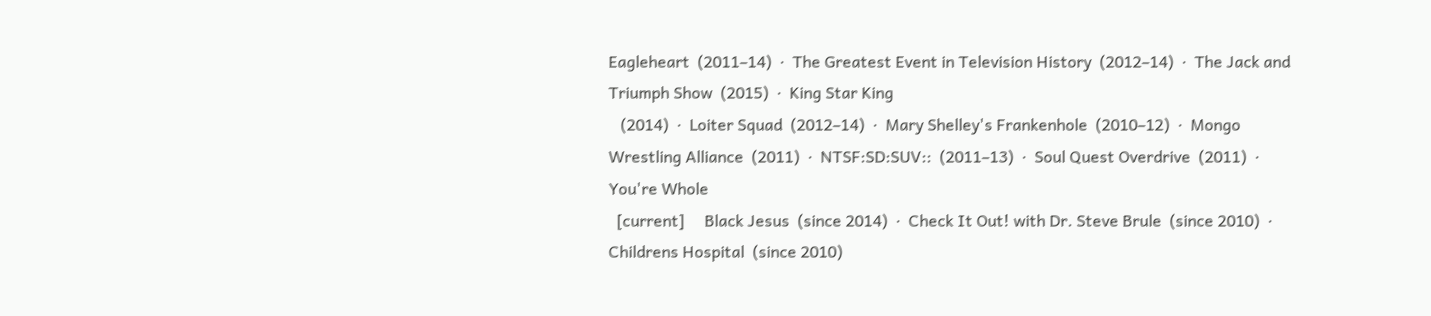Eagleheart  (2011–14)  ·  The Greatest Event in Television History  (2012–14)  ·  The Jack and Triumph Show  (2015)  ·  King Star King
   (2014)  ·  Loiter Squad  (2012–14)  ·  Mary Shelley's Frankenhole  (2010–12)  ·  Mongo Wrestling Alliance  (2011)  ·  NTSF:SD:SUV::  (2011–13)  ·  Soul Quest Overdrive  (2011)  ·  You're Whole
  [current]     Black Jesus  (since 2014)  ·  Check It Out! with Dr. Steve Brule  (since 2010)  ·  Childrens Hospital  (since 2010)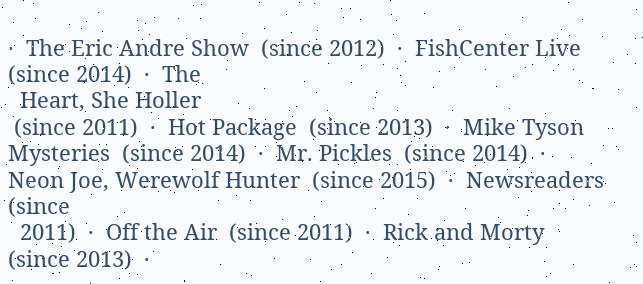·  The Eric Andre Show  (since 2012)  ·  FishCenter Live  (since 2014)  ·  The
  Heart, She Holler
 (since 2011)  ·  Hot Package  (since 2013)  ·  Mike Tyson Mysteries  (since 2014)  ·  Mr. Pickles  (since 2014)  ·  Neon Joe, Werewolf Hunter  (since 2015)  ·  Newsreaders  (since
  2011)  ·  Off the Air  (since 2011)  ·  Rick and Morty  (since 2013)  ·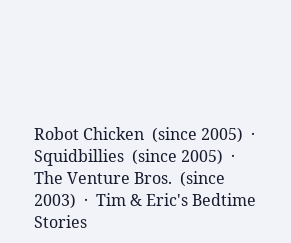Robot Chicken  (since 2005)  ·  Squidbillies  (since 2005)  ·  The Venture Bros.  (since 2003)  ·  Tim & Eric's Bedtime Stories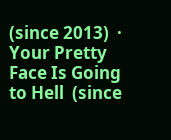(since 2013)  ·  Your Pretty Face Is Going to Hell  (since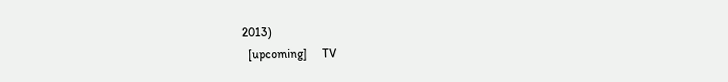2013)
  [upcoming]     TV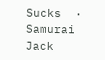Sucks  ·  Samurai Jack